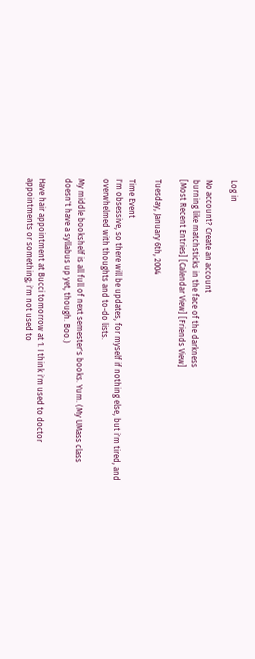Log in

No account? Create an account
burning like matchsticks in the face of the darkness
[Most Recent Entries] [Calendar View] [Friends View]

Tuesday, January 6th, 2004

Time Event
I'm obsessive, so there will be updates, for myself if nothing else, but i'm tired, and overwhelmed with thoughts and to-do lists.

My middle bookshelf is all full of next semester's books. Yum. (My UMass class doesn't have a syllabus up yet, though. Boo.)

Have hair appointment at Bucci tomorrow at 1. I think i'm used to doctor appointments or something; i'm not used to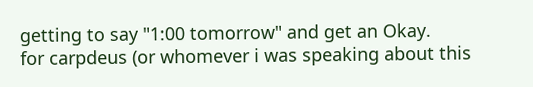getting to say "1:00 tomorrow" and get an Okay.
for carpdeus (or whomever i was speaking about this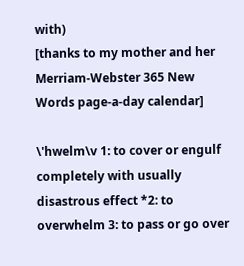with)
[thanks to my mother and her Merriam-Webster 365 New Words page-a-day calendar]

\'hwelm\v 1: to cover or engulf completely with usually disastrous effect *2: to overwhelm 3: to pass or go over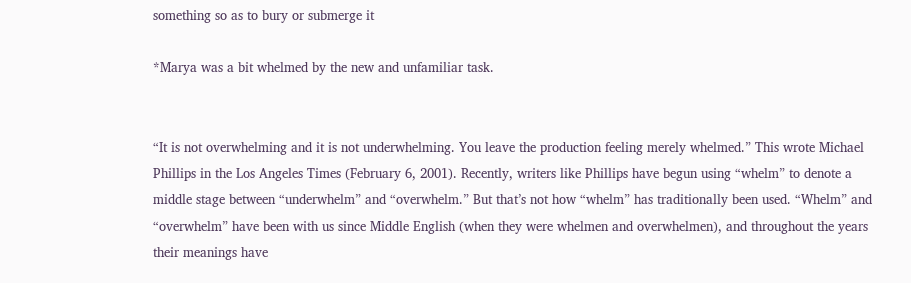something so as to bury or submerge it

*Marya was a bit whelmed by the new and unfamiliar task.


“It is not overwhelming and it is not underwhelming. You leave the production feeling merely whelmed.” This wrote Michael Phillips in the Los Angeles Times (February 6, 2001). Recently, writers like Phillips have begun using “whelm” to denote a middle stage between “underwhelm” and “overwhelm.” But that’s not how “whelm” has traditionally been used. “Whelm” and “overwhelm” have been with us since Middle English (when they were whelmen and overwhelmen), and throughout the years their meanings have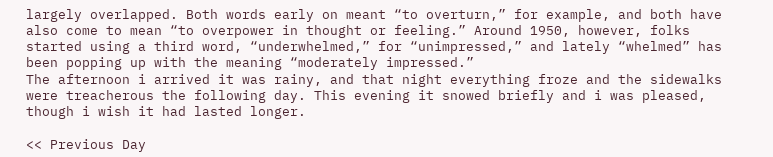largely overlapped. Both words early on meant “to overturn,” for example, and both have also come to mean “to overpower in thought or feeling.” Around 1950, however, folks started using a third word, “underwhelmed,” for “unimpressed,” and lately “whelmed” has been popping up with the meaning “moderately impressed.”
The afternoon i arrived it was rainy, and that night everything froze and the sidewalks were treacherous the following day. This evening it snowed briefly and i was pleased, though i wish it had lasted longer.

<< Previous Day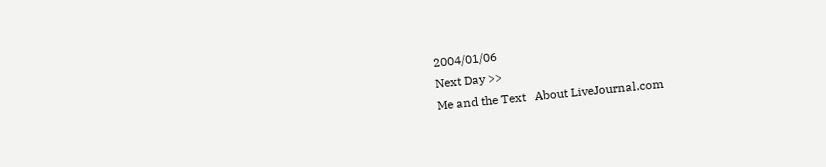2004/01/06
Next Day >>
Me and the Text   About LiveJournal.com